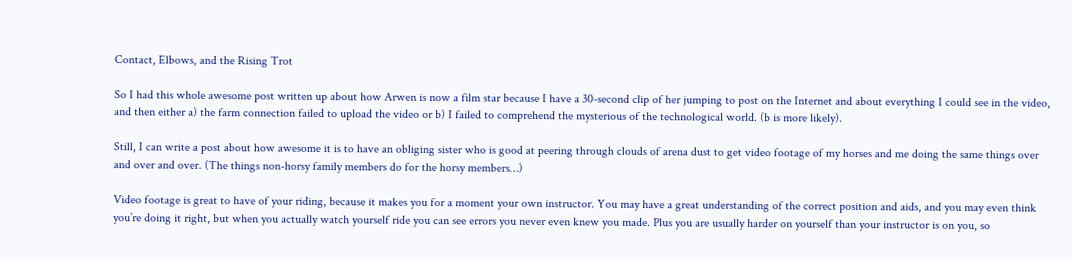Contact, Elbows, and the Rising Trot

So I had this whole awesome post written up about how Arwen is now a film star because I have a 30-second clip of her jumping to post on the Internet and about everything I could see in the video, and then either a) the farm connection failed to upload the video or b) I failed to comprehend the mysterious of the technological world. (b is more likely).

Still, I can write a post about how awesome it is to have an obliging sister who is good at peering through clouds of arena dust to get video footage of my horses and me doing the same things over and over and over. (The things non-horsy family members do for the horsy members…)

Video footage is great to have of your riding, because it makes you for a moment your own instructor. You may have a great understanding of the correct position and aids, and you may even think you’re doing it right, but when you actually watch yourself ride you can see errors you never even knew you made. Plus you are usually harder on yourself than your instructor is on you, so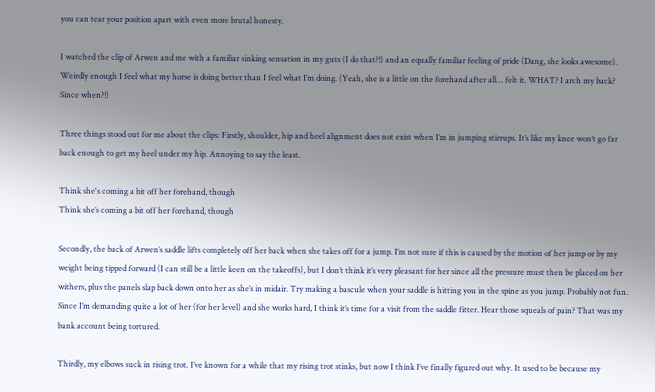you can tear your position apart with even more brutal honesty.

I watched the clip of Arwen and me with a familiar sinking sensation in my guts (I do that?!) and an equally familiar feeling of pride (Dang, she looks awesome). Weirdly enough I feel what my horse is doing better than I feel what I’m doing. (Yeah, she is a little on the forehand after all… felt it. WHAT? I arch my back? Since when?!)

Three things stood out for me about the clips: Firstly, shoulder, hip and heel alignment does not exist when I’m in jumping stirrups. It’s like my knee won’t go far back enough to get my heel under my hip. Annoying to say the least.

Think she's coming a bit off her forehand, though
Think she’s coming a bit off her forehand, though

Secondly, the back of Arwen’s saddle lifts completely off her back when she takes off for a jump. I’m not sure if this is caused by the motion of her jump or by my weight being tipped forward (I can still be a little keen on the takeoffs), but I don’t think it’s very pleasant for her since all the pressure must then be placed on her withers, plus the panels slap back down onto her as she’s in midair. Try making a bascule when your saddle is hitting you in the spine as you jump. Probably not fun. Since I’m demanding quite a lot of her (for her level) and she works hard, I think it’s time for a visit from the saddle fitter. Hear those squeals of pain? That was my bank account being tortured.

Thirdly, my elbows suck in rising trot. I’ve known for a while that my rising trot stinks, but now I think I’ve finally figured out why. It used to be because my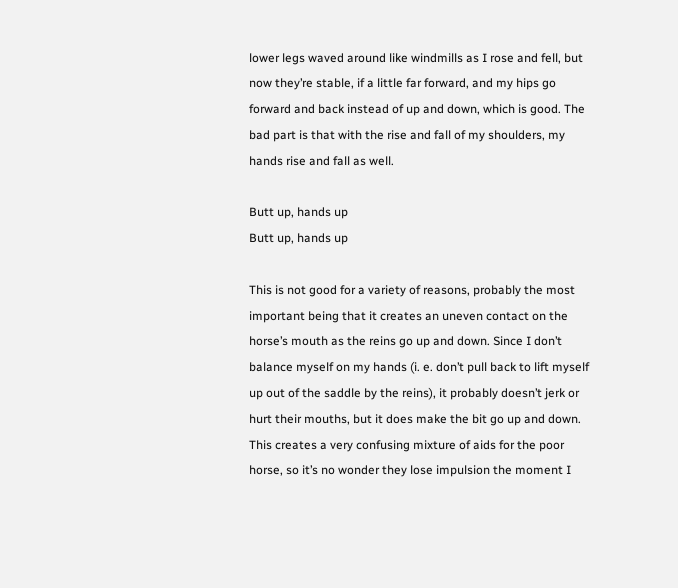lower legs waved around like windmills as I rose and fell, but now they’re stable, if a little far forward, and my hips go forward and back instead of up and down, which is good. The bad part is that with the rise and fall of my shoulders, my hands rise and fall as well.

Butt up, hands up
Butt up, hands up

This is not good for a variety of reasons, probably the most important being that it creates an uneven contact on the horse’s mouth as the reins go up and down. Since I don’t balance myself on my hands (i. e. don’t pull back to lift myself up out of the saddle by the reins), it probably doesn’t jerk or hurt their mouths, but it does make the bit go up and down. This creates a very confusing mixture of aids for the poor horse, so it’s no wonder they lose impulsion the moment I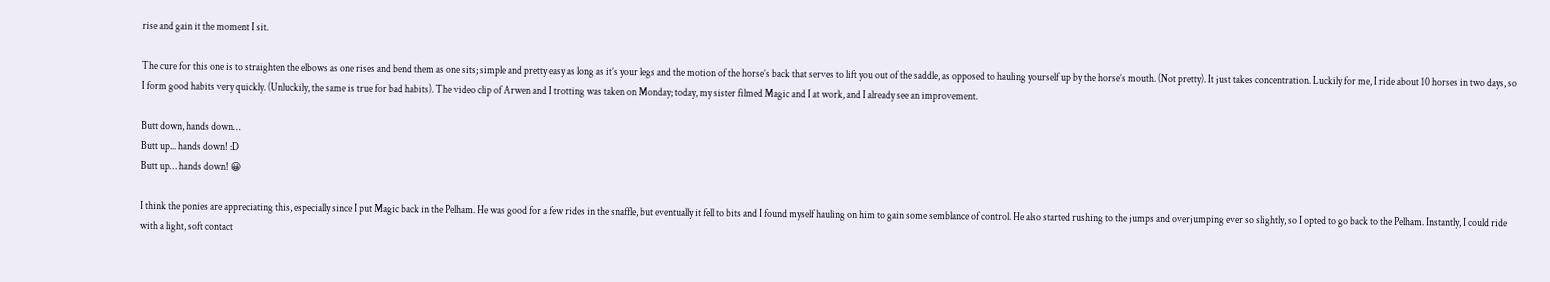rise and gain it the moment I sit.

The cure for this one is to straighten the elbows as one rises and bend them as one sits; simple and pretty easy as long as it’s your legs and the motion of the horse’s back that serves to lift you out of the saddle, as opposed to hauling yourself up by the horse’s mouth. (Not pretty). It just takes concentration. Luckily for me, I ride about 10 horses in two days, so I form good habits very quickly. (Unluckily, the same is true for bad habits). The video clip of Arwen and I trotting was taken on Monday; today, my sister filmed Magic and I at work, and I already see an improvement.

Butt down, hands down…
Butt up... hands down! :D
Butt up… hands down! 😀

I think the ponies are appreciating this, especially since I put Magic back in the Pelham. He was good for a few rides in the snaffle, but eventually it fell to bits and I found myself hauling on him to gain some semblance of control. He also started rushing to the jumps and overjumping ever so slightly, so I opted to go back to the Pelham. Instantly, I could ride with a light, soft contact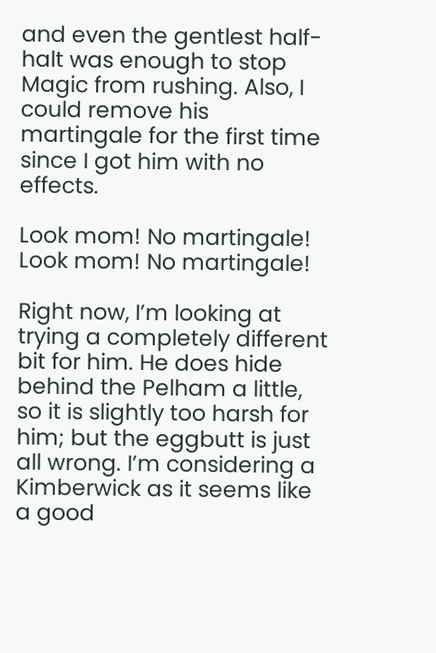and even the gentlest half-halt was enough to stop Magic from rushing. Also, I could remove his martingale for the first time since I got him with no effects.

Look mom! No martingale!
Look mom! No martingale!

Right now, I’m looking at trying a completely different bit for him. He does hide behind the Pelham a little, so it is slightly too harsh for him; but the eggbutt is just all wrong. I’m considering a Kimberwick as it seems like a good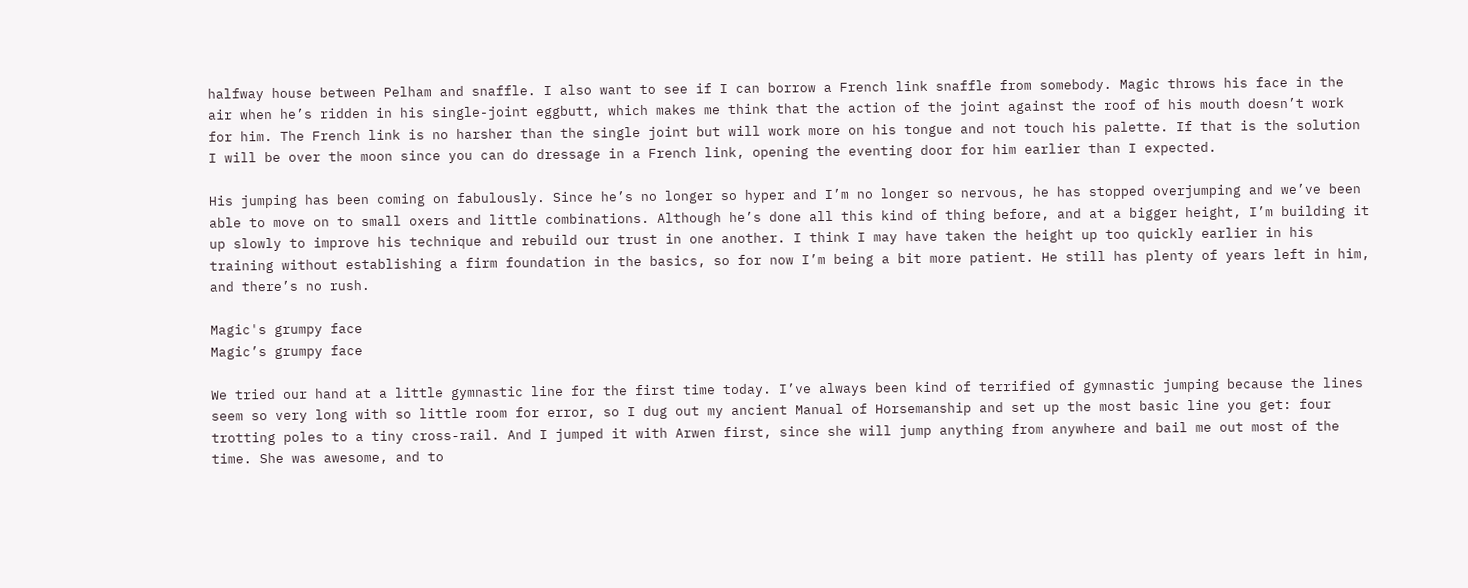halfway house between Pelham and snaffle. I also want to see if I can borrow a French link snaffle from somebody. Magic throws his face in the air when he’s ridden in his single-joint eggbutt, which makes me think that the action of the joint against the roof of his mouth doesn’t work for him. The French link is no harsher than the single joint but will work more on his tongue and not touch his palette. If that is the solution I will be over the moon since you can do dressage in a French link, opening the eventing door for him earlier than I expected.

His jumping has been coming on fabulously. Since he’s no longer so hyper and I’m no longer so nervous, he has stopped overjumping and we’ve been able to move on to small oxers and little combinations. Although he’s done all this kind of thing before, and at a bigger height, I’m building it up slowly to improve his technique and rebuild our trust in one another. I think I may have taken the height up too quickly earlier in his training without establishing a firm foundation in the basics, so for now I’m being a bit more patient. He still has plenty of years left in him, and there’s no rush.

Magic's grumpy face
Magic’s grumpy face

We tried our hand at a little gymnastic line for the first time today. I’ve always been kind of terrified of gymnastic jumping because the lines seem so very long with so little room for error, so I dug out my ancient Manual of Horsemanship and set up the most basic line you get: four trotting poles to a tiny cross-rail. And I jumped it with Arwen first, since she will jump anything from anywhere and bail me out most of the time. She was awesome, and to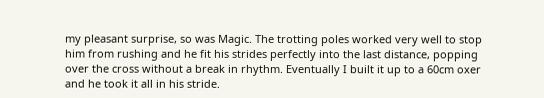my pleasant surprise, so was Magic. The trotting poles worked very well to stop him from rushing and he fit his strides perfectly into the last distance, popping over the cross without a break in rhythm. Eventually I built it up to a 60cm oxer and he took it all in his stride.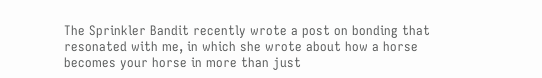The Sprinkler Bandit recently wrote a post on bonding that resonated with me, in which she wrote about how a horse becomes your horse in more than just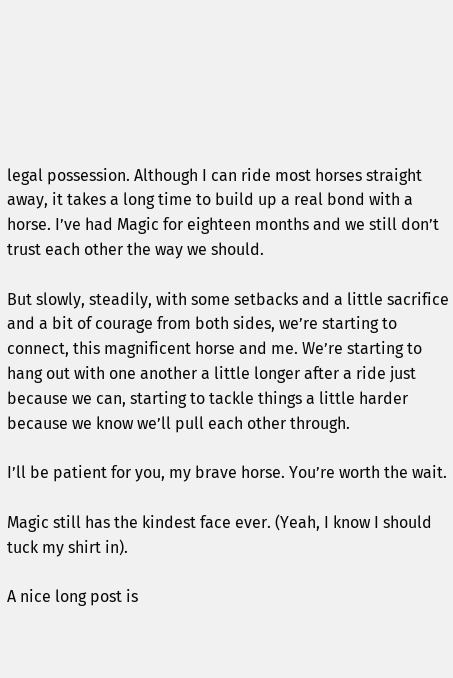legal possession. Although I can ride most horses straight away, it takes a long time to build up a real bond with a horse. I’ve had Magic for eighteen months and we still don’t trust each other the way we should.

But slowly, steadily, with some setbacks and a little sacrifice and a bit of courage from both sides, we’re starting to connect, this magnificent horse and me. We’re starting to hang out with one another a little longer after a ride just because we can, starting to tackle things a little harder because we know we’ll pull each other through.

I’ll be patient for you, my brave horse. You’re worth the wait.

Magic still has the kindest face ever. (Yeah, I know I should tuck my shirt in).

A nice long post is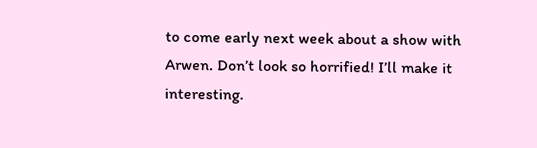to come early next week about a show with Arwen. Don’t look so horrified! I’ll make it interesting.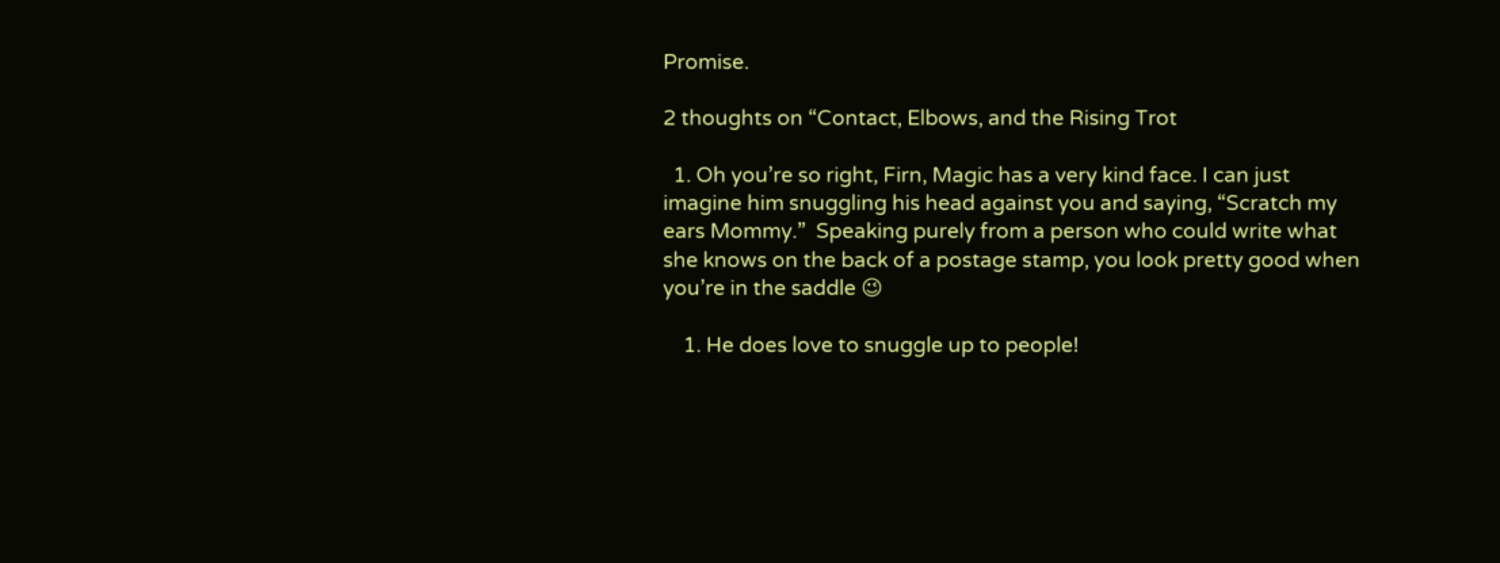Promise.

2 thoughts on “Contact, Elbows, and the Rising Trot

  1. Oh you’re so right, Firn, Magic has a very kind face. I can just imagine him snuggling his head against you and saying, “Scratch my ears Mommy.”  Speaking purely from a person who could write what she knows on the back of a postage stamp, you look pretty good when you’re in the saddle 😉

    1. He does love to snuggle up to people!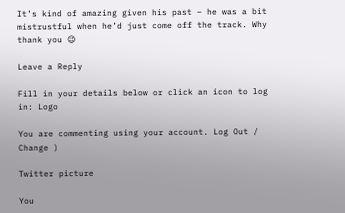It’s kind of amazing given his past – he was a bit mistrustful when he’d just come off the track. Why thank you 😉

Leave a Reply

Fill in your details below or click an icon to log in: Logo

You are commenting using your account. Log Out /  Change )

Twitter picture

You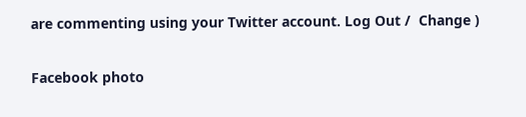are commenting using your Twitter account. Log Out /  Change )

Facebook photo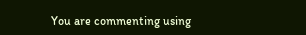You are commenting using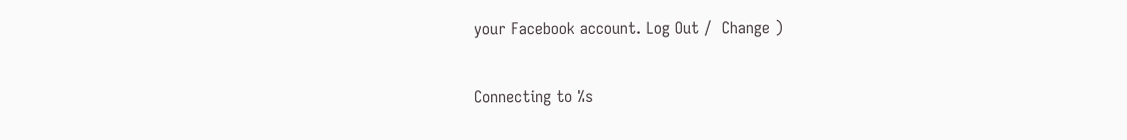your Facebook account. Log Out /  Change )

Connecting to %s